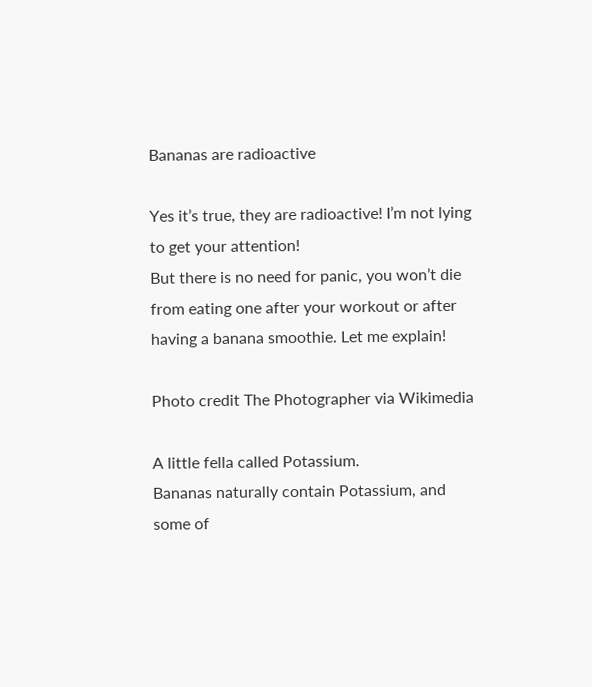Bananas are radioactive

Yes it’s true, they are radioactive! I’m not lying to get your attention!
But there is no need for panic, you won’t die from eating one after your workout or after having a banana smoothie. Let me explain!

Photo credit The Photographer via Wikimedia

A little fella called Potassium.
Bananas naturally contain Potassium, and some of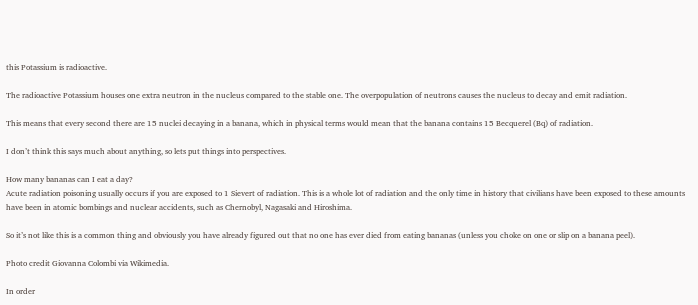this Potassium is radioactive.

The radioactive Potassium houses one extra neutron in the nucleus compared to the stable one. The overpopulation of neutrons causes the nucleus to decay and emit radiation.

This means that every second there are 15 nuclei decaying in a banana, which in physical terms would mean that the banana contains 15 Becquerel (Bq) of radiation.

I don’t think this says much about anything, so lets put things into perspectives.

How many bananas can I eat a day?
Acute radiation poisoning usually occurs if you are exposed to 1 Sievert of radiation. This is a whole lot of radiation and the only time in history that civilians have been exposed to these amounts have been in atomic bombings and nuclear accidents, such as Chernobyl, Nagasaki and Hiroshima.

So it’s not like this is a common thing and obviously you have already figured out that no one has ever died from eating bananas (unless you choke on one or slip on a banana peel).

Photo credit Giovanna Colombi via Wikimedia.

In order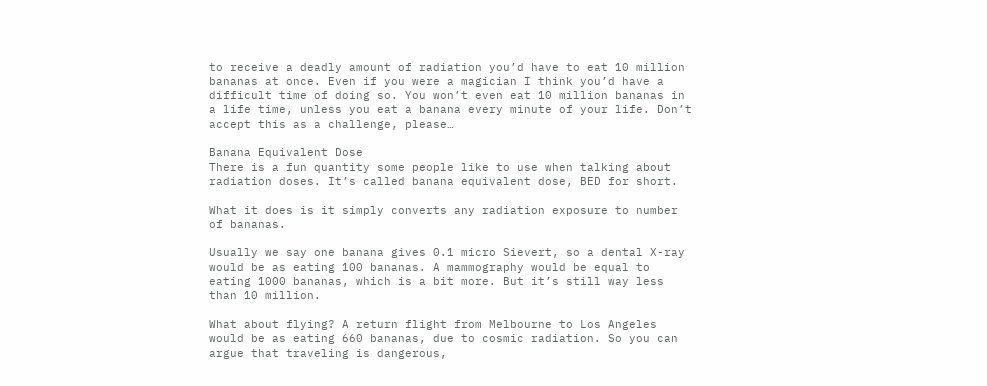to receive a deadly amount of radiation you’d have to eat 10 million bananas at once. Even if you were a magician I think you’d have a difficult time of doing so. You won’t even eat 10 million bananas in a life time, unless you eat a banana every minute of your life. Don’t accept this as a challenge, please…

Banana Equivalent Dose
There is a fun quantity some people like to use when talking about radiation doses. It’s called banana equivalent dose, BED for short.

What it does is it simply converts any radiation exposure to number of bananas.

Usually we say one banana gives 0.1 micro Sievert, so a dental X-ray would be as eating 100 bananas. A mammography would be equal to eating 1000 bananas, which is a bit more. But it’s still way less than 10 million.

What about flying? A return flight from Melbourne to Los Angeles would be as eating 660 bananas, due to cosmic radiation. So you can argue that traveling is dangerous,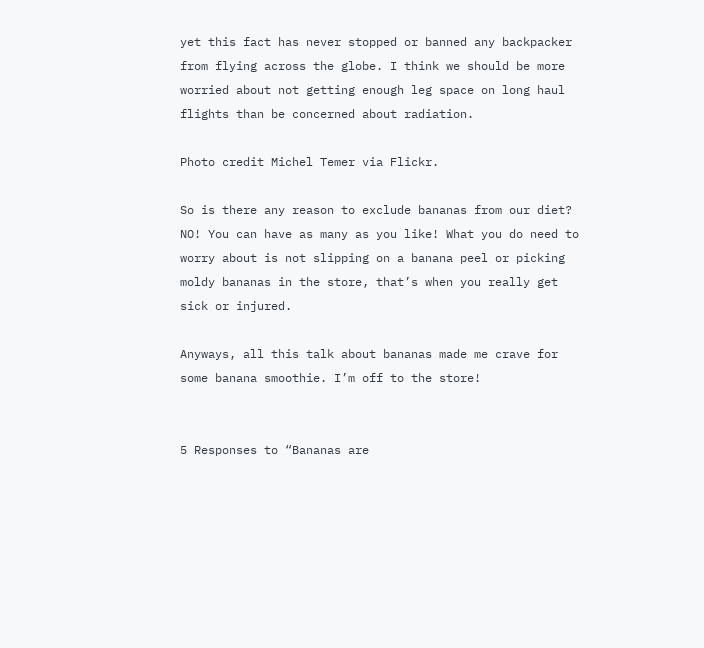yet this fact has never stopped or banned any backpacker from flying across the globe. I think we should be more worried about not getting enough leg space on long haul flights than be concerned about radiation.

Photo credit Michel Temer via Flickr.

So is there any reason to exclude bananas from our diet? NO! You can have as many as you like! What you do need to worry about is not slipping on a banana peel or picking moldy bananas in the store, that’s when you really get sick or injured.

Anyways, all this talk about bananas made me crave for some banana smoothie. I’m off to the store!


5 Responses to “Bananas are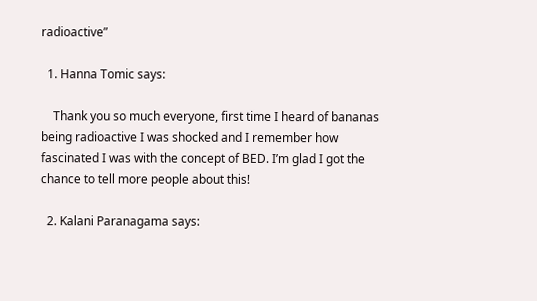radioactive”

  1. Hanna Tomic says:

    Thank you so much everyone, first time I heard of bananas being radioactive I was shocked and I remember how fascinated I was with the concept of BED. I’m glad I got the chance to tell more people about this!

  2. Kalani Paranagama says: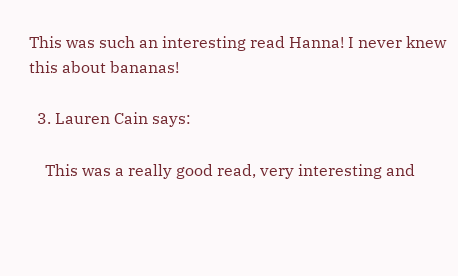This was such an interesting read Hanna! I never knew this about bananas!

  3. Lauren Cain says:

    This was a really good read, very interesting and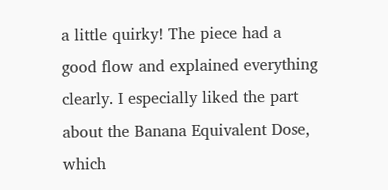a little quirky! The piece had a good flow and explained everything clearly. I especially liked the part about the Banana Equivalent Dose, which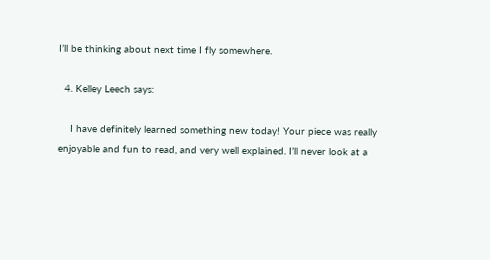I’ll be thinking about next time I fly somewhere.

  4. Kelley Leech says:

    I have definitely learned something new today! Your piece was really enjoyable and fun to read, and very well explained. I’ll never look at a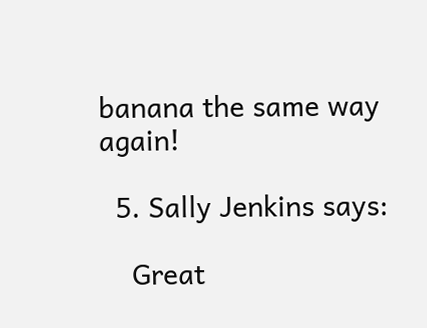banana the same way again!

  5. Sally Jenkins says:

    Great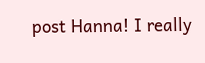post Hanna! I really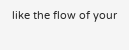like the flow of your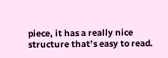piece, it has a really nice structure that’s easy to read.